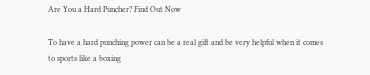Are You a Hard Puncher? Find Out Now

To have a hard punching power can be a real gift and be very helpful when it comes to sports like a boxing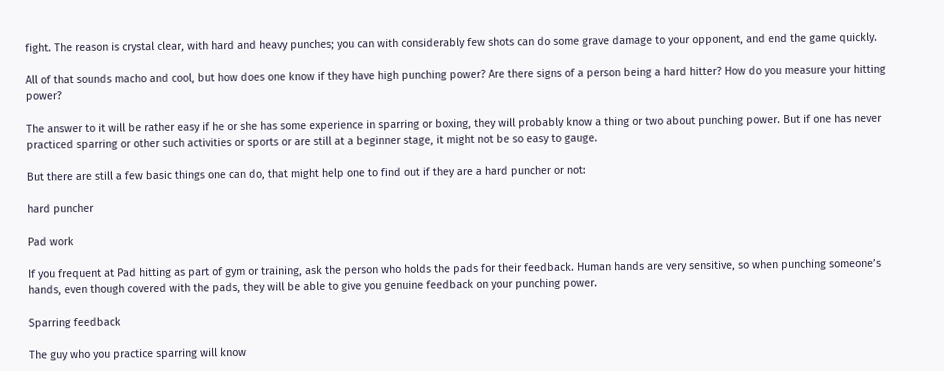fight. The reason is crystal clear, with hard and heavy punches; you can with considerably few shots can do some grave damage to your opponent, and end the game quickly.

All of that sounds macho and cool, but how does one know if they have high punching power? Are there signs of a person being a hard hitter? How do you measure your hitting power?

The answer to it will be rather easy if he or she has some experience in sparring or boxing, they will probably know a thing or two about punching power. But if one has never practiced sparring or other such activities or sports or are still at a beginner stage, it might not be so easy to gauge.

But there are still a few basic things one can do, that might help one to find out if they are a hard puncher or not:

hard puncher

Pad work

If you frequent at Pad hitting as part of gym or training, ask the person who holds the pads for their feedback. Human hands are very sensitive, so when punching someone’s hands, even though covered with the pads, they will be able to give you genuine feedback on your punching power.

Sparring feedback

The guy who you practice sparring will know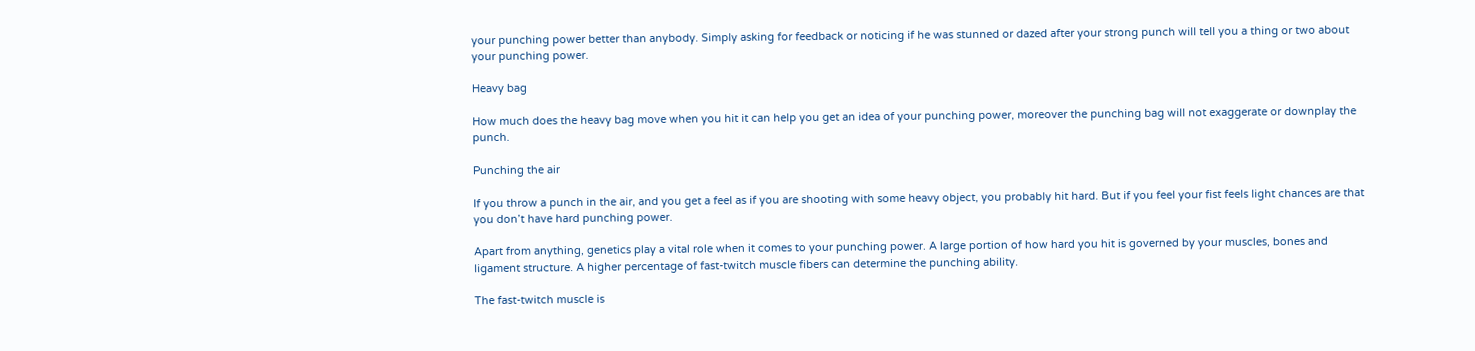your punching power better than anybody. Simply asking for feedback or noticing if he was stunned or dazed after your strong punch will tell you a thing or two about your punching power.

Heavy bag

How much does the heavy bag move when you hit it can help you get an idea of your punching power, moreover the punching bag will not exaggerate or downplay the punch.

Punching the air

If you throw a punch in the air, and you get a feel as if you are shooting with some heavy object, you probably hit hard. But if you feel your fist feels light chances are that you don’t have hard punching power.

Apart from anything, genetics play a vital role when it comes to your punching power. A large portion of how hard you hit is governed by your muscles, bones and ligament structure. A higher percentage of fast-twitch muscle fibers can determine the punching ability.

The fast-twitch muscle is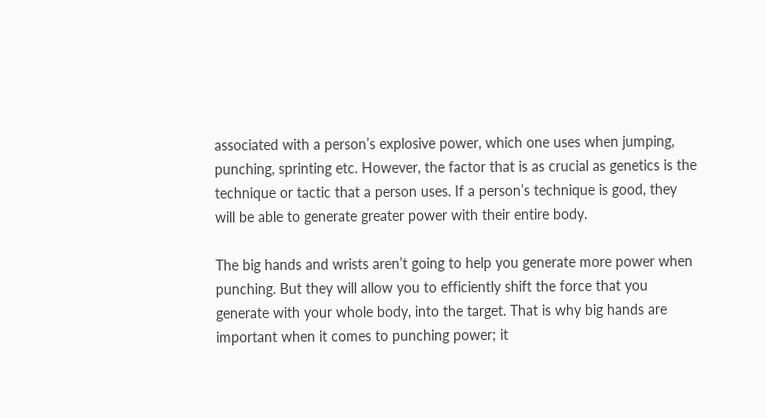associated with a person’s explosive power, which one uses when jumping, punching, sprinting etc. However, the factor that is as crucial as genetics is the technique or tactic that a person uses. If a person’s technique is good, they will be able to generate greater power with their entire body.

The big hands and wrists aren’t going to help you generate more power when punching. But they will allow you to efficiently shift the force that you generate with your whole body, into the target. That is why big hands are important when it comes to punching power; it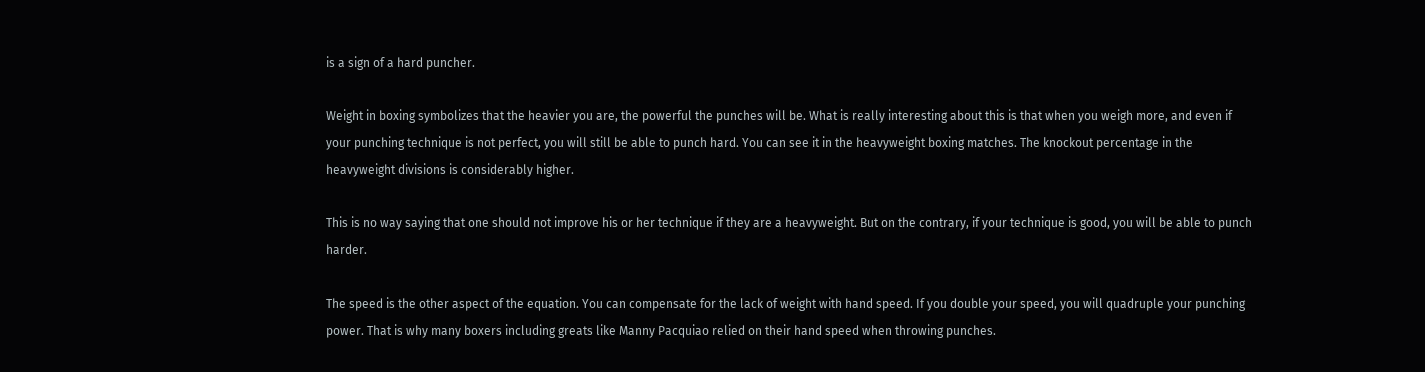is a sign of a hard puncher.

Weight in boxing symbolizes that the heavier you are, the powerful the punches will be. What is really interesting about this is that when you weigh more, and even if your punching technique is not perfect, you will still be able to punch hard. You can see it in the heavyweight boxing matches. The knockout percentage in the heavyweight divisions is considerably higher.

This is no way saying that one should not improve his or her technique if they are a heavyweight. But on the contrary, if your technique is good, you will be able to punch harder.

The speed is the other aspect of the equation. You can compensate for the lack of weight with hand speed. If you double your speed, you will quadruple your punching power. That is why many boxers including greats like Manny Pacquiao relied on their hand speed when throwing punches.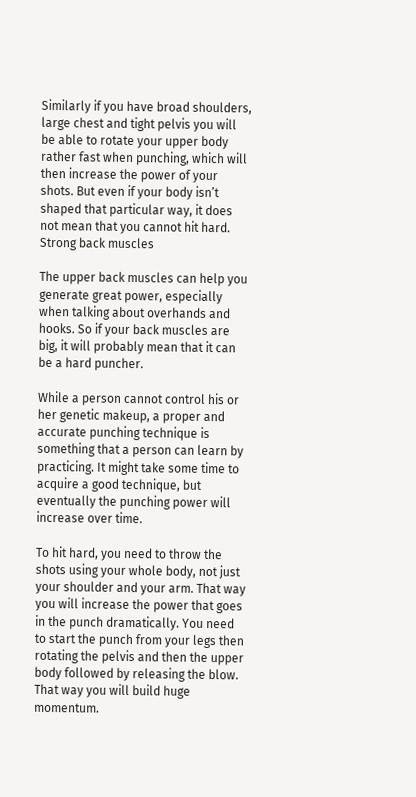Similarly if you have broad shoulders, large chest and tight pelvis you will be able to rotate your upper body rather fast when punching, which will then increase the power of your shots. But even if your body isn’t shaped that particular way, it does not mean that you cannot hit hard. Strong back muscles

The upper back muscles can help you generate great power, especially when talking about overhands and hooks. So if your back muscles are big, it will probably mean that it can be a hard puncher.

While a person cannot control his or her genetic makeup, a proper and accurate punching technique is something that a person can learn by practicing. It might take some time to acquire a good technique, but eventually the punching power will increase over time.

To hit hard, you need to throw the shots using your whole body, not just your shoulder and your arm. That way you will increase the power that goes in the punch dramatically. You need to start the punch from your legs then rotating the pelvis and then the upper body followed by releasing the blow. That way you will build huge momentum.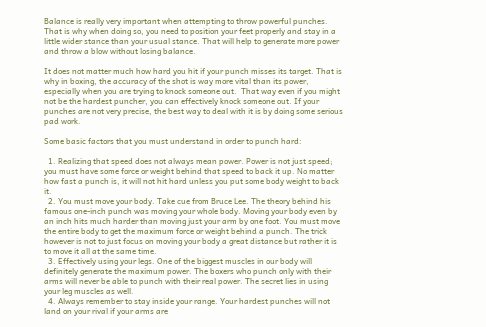Balance is really very important when attempting to throw powerful punches. That is why when doing so, you need to position your feet properly and stay in a little wider stance than your usual stance. That will help to generate more power and throw a blow without losing balance.

It does not matter much how hard you hit if your punch misses its target. That is why in boxing, the accuracy of the shot is way more vital than its power, especially when you are trying to knock someone out.  That way even if you might not be the hardest puncher, you can effectively knock someone out. If your punches are not very precise, the best way to deal with it is by doing some serious pad work.

Some basic factors that you must understand in order to punch hard:

  1. Realizing that speed does not always mean power. Power is not just speed; you must have some force or weight behind that speed to back it up. No matter how fast a punch is, it will not hit hard unless you put some body weight to back it.
  2. You must move your body. Take cue from Bruce Lee. The theory behind his famous one-inch punch was moving your whole body. Moving your body even by an inch hits much harder than moving just your arm by one foot. You must move the entire body to get the maximum force or weight behind a punch. The trick however is not to just focus on moving your body a great distance but rather it is to move it all at the same time.
  3. Effectively using your legs. One of the biggest muscles in our body will definitely generate the maximum power. The boxers who punch only with their arms will never be able to punch with their real power. The secret lies in using your leg muscles as well.
  4. Always remember to stay inside your range. Your hardest punches will not land on your rival if your arms are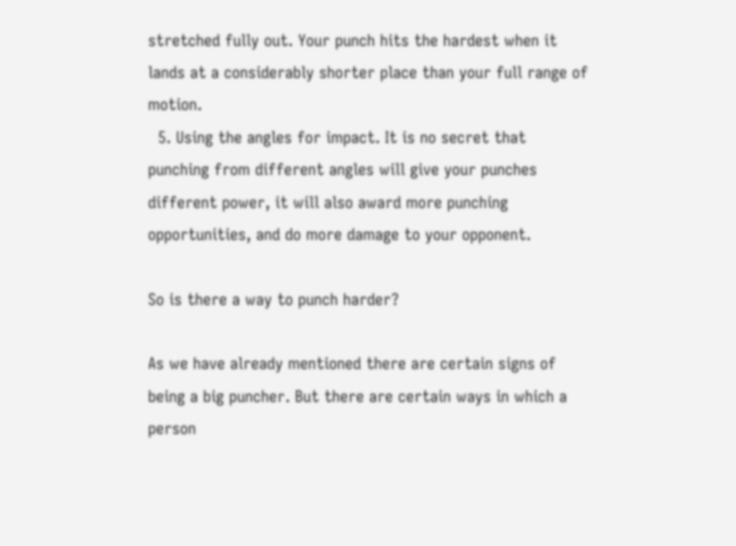stretched fully out. Your punch hits the hardest when it lands at a considerably shorter place than your full range of motion.
  5. Using the angles for impact. It is no secret that punching from different angles will give your punches different power, it will also award more punching opportunities, and do more damage to your opponent.

So is there a way to punch harder?

As we have already mentioned there are certain signs of being a big puncher. But there are certain ways in which a person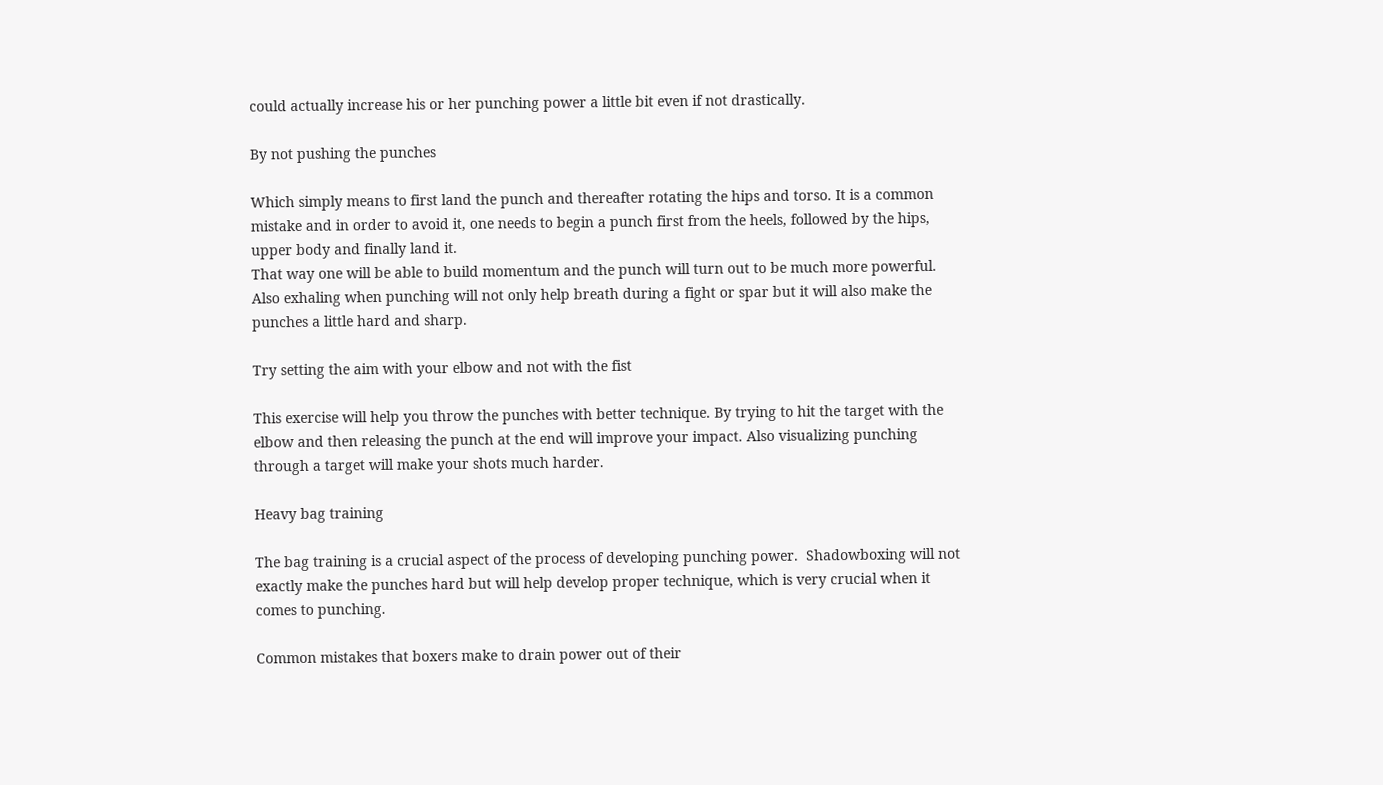could actually increase his or her punching power a little bit even if not drastically.

By not pushing the punches

Which simply means to first land the punch and thereafter rotating the hips and torso. It is a common mistake and in order to avoid it, one needs to begin a punch first from the heels, followed by the hips, upper body and finally land it.
That way one will be able to build momentum and the punch will turn out to be much more powerful. Also exhaling when punching will not only help breath during a fight or spar but it will also make the punches a little hard and sharp.

Try setting the aim with your elbow and not with the fist

This exercise will help you throw the punches with better technique. By trying to hit the target with the elbow and then releasing the punch at the end will improve your impact. Also visualizing punching through a target will make your shots much harder.

Heavy bag training

The bag training is a crucial aspect of the process of developing punching power.  Shadowboxing will not exactly make the punches hard but will help develop proper technique, which is very crucial when it comes to punching.

Common mistakes that boxers make to drain power out of their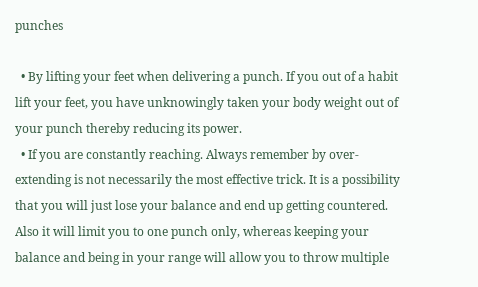punches

  • By lifting your feet when delivering a punch. If you out of a habit lift your feet, you have unknowingly taken your body weight out of your punch thereby reducing its power.
  • If you are constantly reaching. Always remember by over-extending is not necessarily the most effective trick. It is a possibility that you will just lose your balance and end up getting countered. Also it will limit you to one punch only, whereas keeping your balance and being in your range will allow you to throw multiple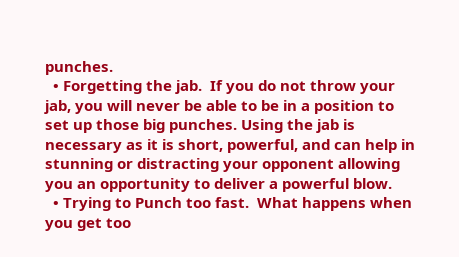punches.
  • Forgetting the jab.  If you do not throw your jab, you will never be able to be in a position to set up those big punches. Using the jab is necessary as it is short, powerful, and can help in stunning or distracting your opponent allowing you an opportunity to deliver a powerful blow.
  • Trying to Punch too fast.  What happens when you get too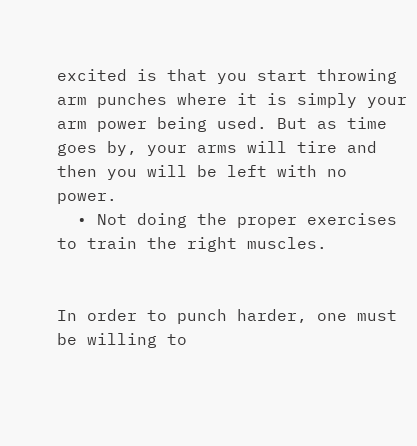excited is that you start throwing arm punches where it is simply your arm power being used. But as time goes by, your arms will tire and then you will be left with no power.
  • Not doing the proper exercises to train the right muscles.


In order to punch harder, one must be willing to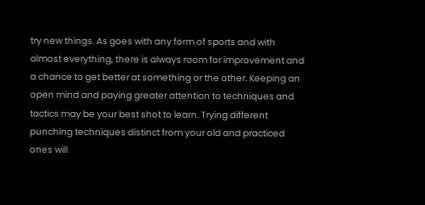try new things. As goes with any form of sports and with almost everything, there is always room for improvement and a chance to get better at something or the other. Keeping an open mind and paying greater attention to techniques and tactics may be your best shot to learn. Trying different punching techniques distinct from your old and practiced ones will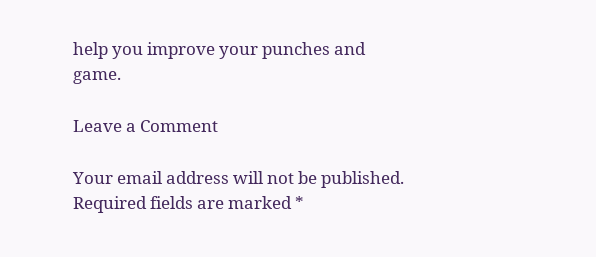help you improve your punches and game.

Leave a Comment

Your email address will not be published. Required fields are marked *